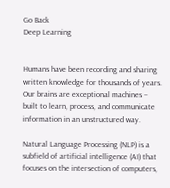Go Back
Deep Learning


Humans have been recording and sharing written knowledge for thousands of years. Our brains are exceptional machines – built to learn, process, and communicate information in an unstructured way.

Natural Language Processing (NLP) is a subfield of artificial intelligence (AI) that focuses on the intersection of computers,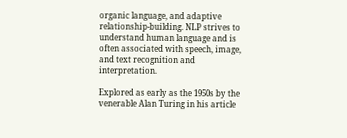organic language, and adaptive relationship-building. NLP strives to understand human language and is often associated with speech, image, and text recognition and interpretation.

Explored as early as the 1950s by the venerable Alan Turing in his article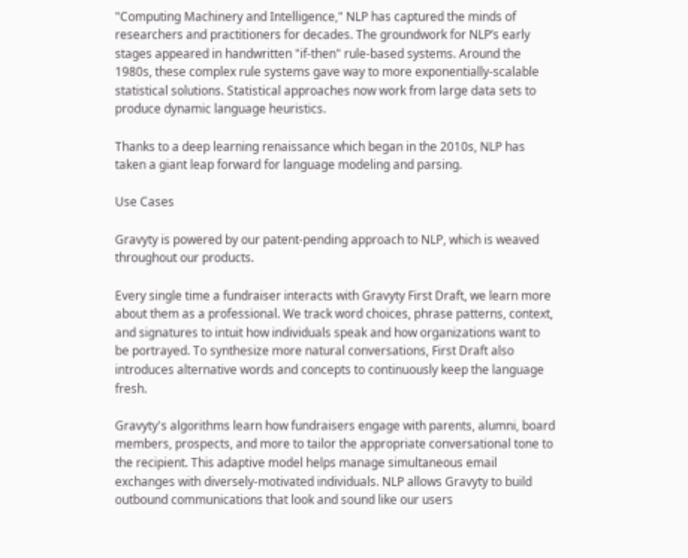"Computing Machinery and Intelligence," NLP has captured the minds of researchers and practitioners for decades. The groundwork for NLP’s early stages appeared in handwritten "if-then" rule-based systems. Around the 1980s, these complex rule systems gave way to more exponentially-scalable statistical solutions. Statistical approaches now work from large data sets to produce dynamic language heuristics.

Thanks to a deep learning renaissance which began in the 2010s, NLP has taken a giant leap forward for language modeling and parsing.

Use Cases

Gravyty is powered by our patent-pending approach to NLP, which is weaved throughout our products.

Every single time a fundraiser interacts with Gravyty First Draft, we learn more about them as a professional. We track word choices, phrase patterns, context, and signatures to intuit how individuals speak and how organizations want to be portrayed. To synthesize more natural conversations, First Draft also introduces alternative words and concepts to continuously keep the language fresh.

Gravyty's algorithms learn how fundraisers engage with parents, alumni, board members, prospects, and more to tailor the appropriate conversational tone to the recipient. This adaptive model helps manage simultaneous email exchanges with diversely-motivated individuals. NLP allows Gravyty to build outbound communications that look and sound like our users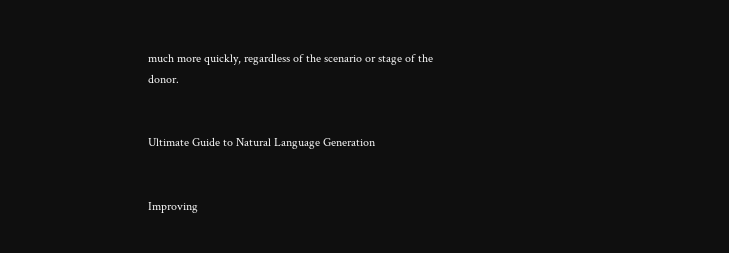much more quickly, regardless of the scenario or stage of the donor.


Ultimate Guide to Natural Language Generation


Improving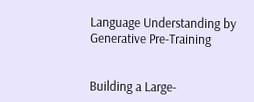Language Understanding by Generative Pre-Training


Building a Large-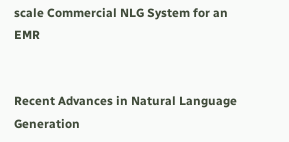scale Commercial NLG System for an EMR


Recent Advances in Natural Language Generation